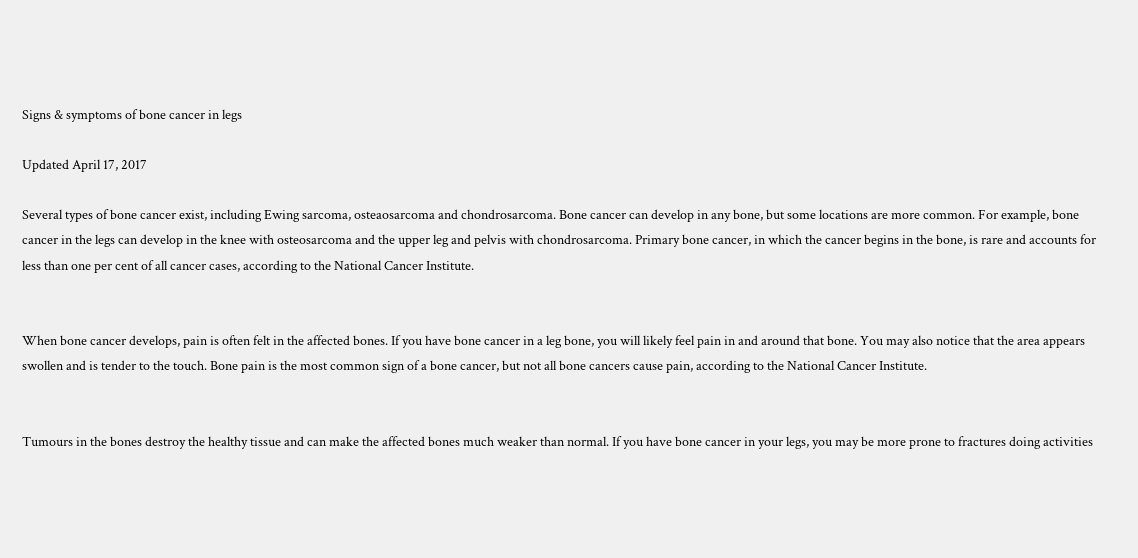Signs & symptoms of bone cancer in legs

Updated April 17, 2017

Several types of bone cancer exist, including Ewing sarcoma, osteaosarcoma and chondrosarcoma. Bone cancer can develop in any bone, but some locations are more common. For example, bone cancer in the legs can develop in the knee with osteosarcoma and the upper leg and pelvis with chondrosarcoma. Primary bone cancer, in which the cancer begins in the bone, is rare and accounts for less than one per cent of all cancer cases, according to the National Cancer Institute.


When bone cancer develops, pain is often felt in the affected bones. If you have bone cancer in a leg bone, you will likely feel pain in and around that bone. You may also notice that the area appears swollen and is tender to the touch. Bone pain is the most common sign of a bone cancer, but not all bone cancers cause pain, according to the National Cancer Institute.


Tumours in the bones destroy the healthy tissue and can make the affected bones much weaker than normal. If you have bone cancer in your legs, you may be more prone to fractures doing activities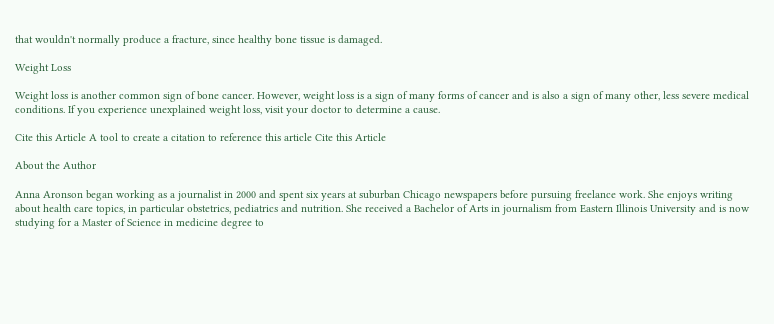that wouldn't normally produce a fracture, since healthy bone tissue is damaged.

Weight Loss

Weight loss is another common sign of bone cancer. However, weight loss is a sign of many forms of cancer and is also a sign of many other, less severe medical conditions. If you experience unexplained weight loss, visit your doctor to determine a cause.

Cite this Article A tool to create a citation to reference this article Cite this Article

About the Author

Anna Aronson began working as a journalist in 2000 and spent six years at suburban Chicago newspapers before pursuing freelance work. She enjoys writing about health care topics, in particular obstetrics, pediatrics and nutrition. She received a Bachelor of Arts in journalism from Eastern Illinois University and is now studying for a Master of Science in medicine degree to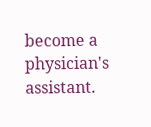become a physician's assistant.